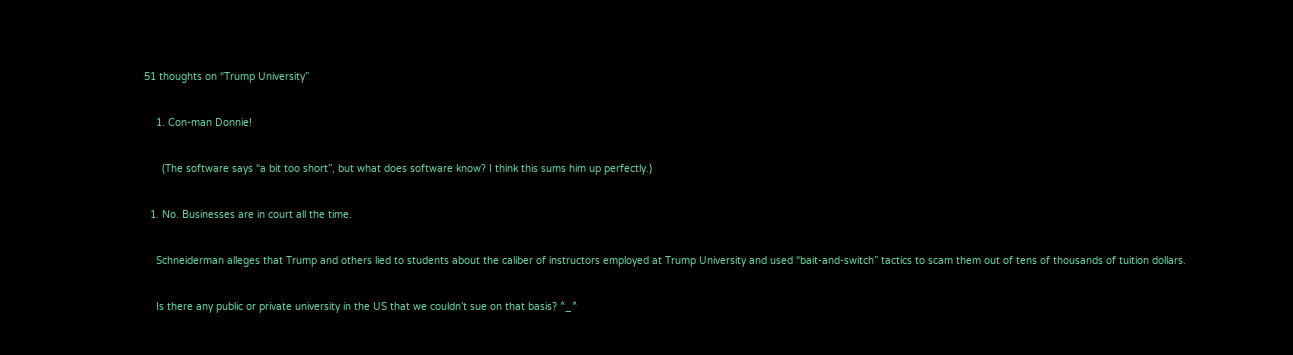51 thoughts on “Trump University”

    1. Con-man Donnie!

      (The software says “a bit too short”, but what does software know? I think this sums him up perfectly.)

  1. No. Businesses are in court all the time.

    Schneiderman alleges that Trump and others lied to students about the caliber of instructors employed at Trump University and used “bait-and-switch” tactics to scam them out of tens of thousands of tuition dollars.

    Is there any public or private university in the US that we couldn’t sue on that basis? ^_^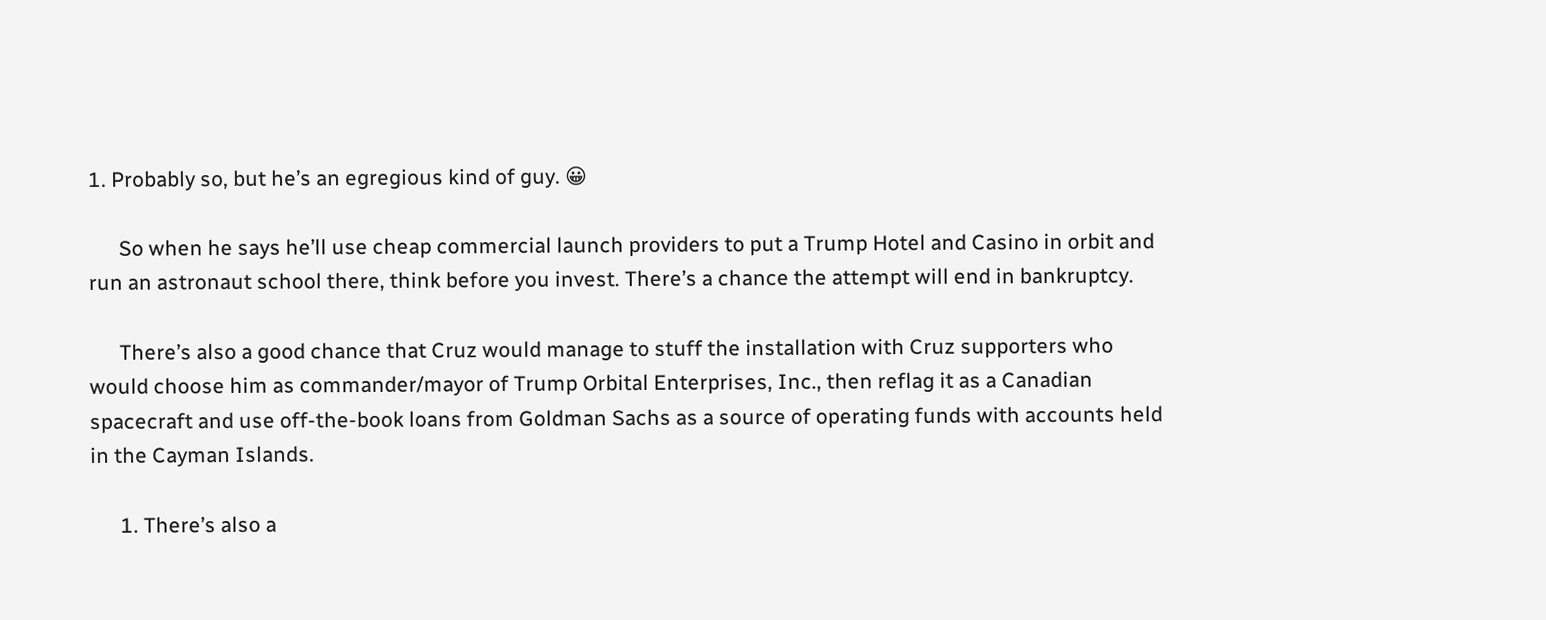1. Probably so, but he’s an egregious kind of guy. 😀

      So when he says he’ll use cheap commercial launch providers to put a Trump Hotel and Casino in orbit and run an astronaut school there, think before you invest. There’s a chance the attempt will end in bankruptcy.

      There’s also a good chance that Cruz would manage to stuff the installation with Cruz supporters who would choose him as commander/mayor of Trump Orbital Enterprises, Inc., then reflag it as a Canadian spacecraft and use off-the-book loans from Goldman Sachs as a source of operating funds with accounts held in the Cayman Islands.

      1. There’s also a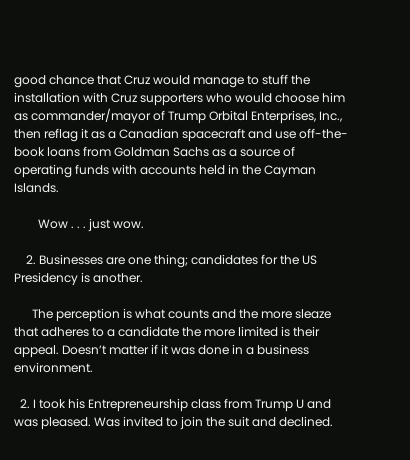good chance that Cruz would manage to stuff the installation with Cruz supporters who would choose him as commander/mayor of Trump Orbital Enterprises, Inc., then reflag it as a Canadian spacecraft and use off-the-book loans from Goldman Sachs as a source of operating funds with accounts held in the Cayman Islands.

        Wow . . . just wow.

    2. Businesses are one thing; candidates for the US Presidency is another.

      The perception is what counts and the more sleaze that adheres to a candidate the more limited is their appeal. Doesn’t matter if it was done in a business environment.

  2. I took his Entrepreneurship class from Trump U and was pleased. Was invited to join the suit and declined.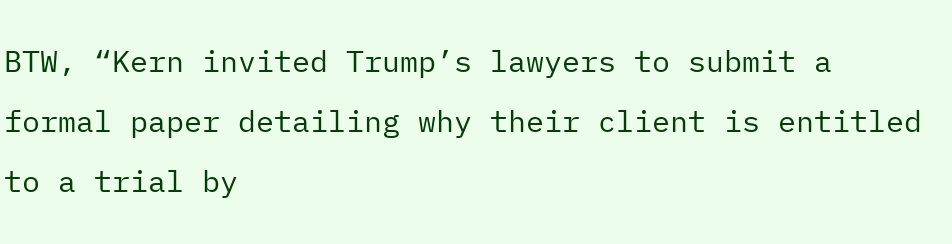BTW, “Kern invited Trump’s lawyers to submit a formal paper detailing why their client is entitled to a trial by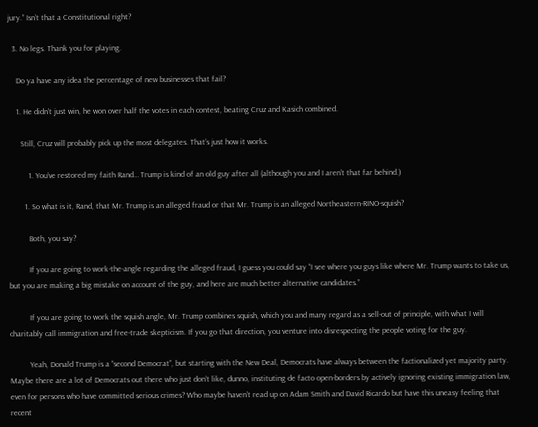jury.” Isn’t that a Constitutional right?

  3. No legs. Thank you for playing.

    Do ya have any idea the percentage of new businesses that fail?

    1. He didn’t just win, he won over half the votes in each contest, beating Cruz and Kasich combined.

      Still, Cruz will probably pick up the most delegates. That’s just how it works.

          1. You’ve restored my faith Rand… Trump is kind of an old guy after all (although you and I aren’t that far behind.)

        1. So what is it, Rand, that Mr. Trump is an alleged fraud or that Mr. Trump is an alleged Northeastern-RINO-squish?

          Both, you say?

          If you are going to work-the-angle regarding the alleged fraud, I guess you could say “I see where you guys like where Mr. Trump wants to take us, but you are making a big mistake on account of the guy, and here are much better alternative candidates.”

          If you are going to work the squish angle, Mr. Trump combines squish, which you and many regard as a sell-out of principle, with what I will charitably call immigration and free-trade skepticism. If you go that direction, you venture into disrespecting the people voting for the guy.

          Yeah, Donald Trump is a “second Democrat”, but starting with the New Deal, Democrats have always between the factionalized yet majority party. Maybe there are a lot of Democrats out there who just don’t like, dunno, instituting de facto open-borders by actively ignoring existing immigration law, even for persons who have committed serious crimes? Who maybe haven’t read up on Adam Smith and David Ricardo but have this uneasy feeling that recent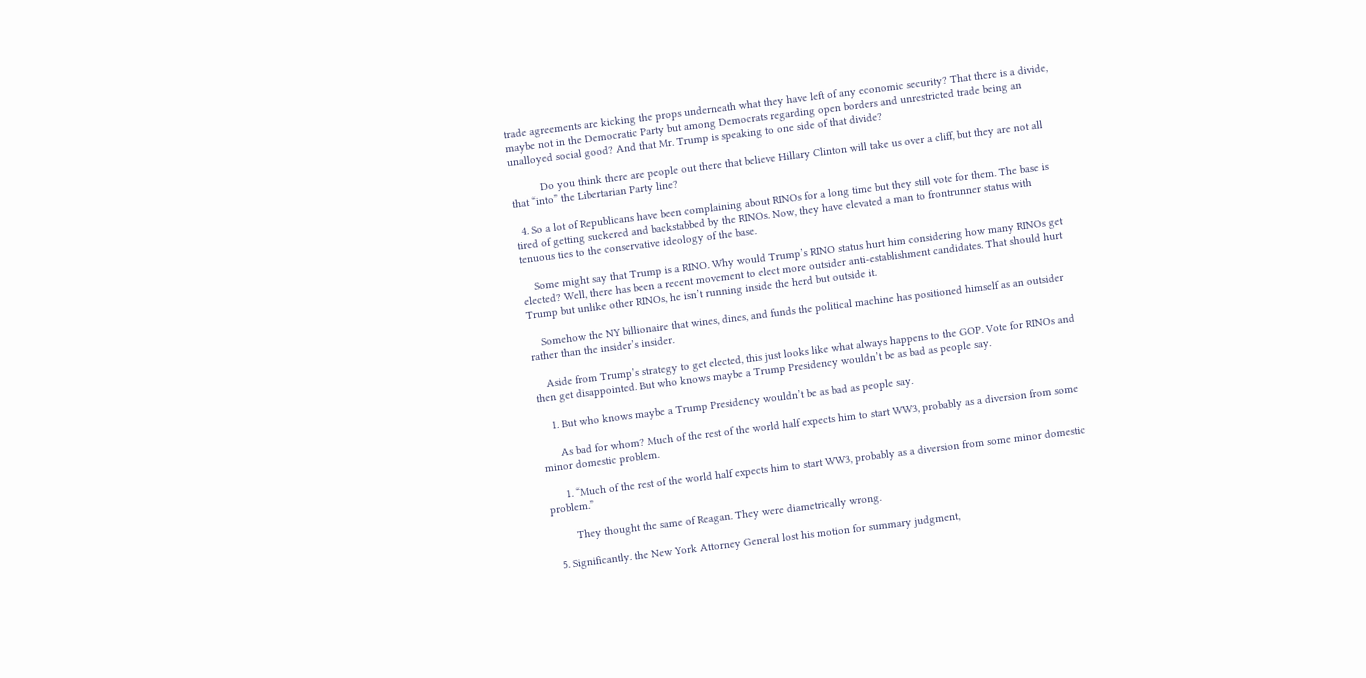trade agreements are kicking the props underneath what they have left of any economic security? That there is a divide, maybe not in the Democratic Party but among Democrats regarding open borders and unrestricted trade being an unalloyed social good? And that Mr. Trump is speaking to one side of that divide?

          Do you think there are people out there that believe Hillary Clinton will take us over a cliff, but they are not all that “into” the Libertarian Party line?

  4. So a lot of Republicans have been complaining about RINOs for a long time but they still vote for them. The base is tired of getting suckered and backstabbed by the RINOs. Now, they have elevated a man to frontrunner status with tenuous ties to the conservative ideology of the base.

    Some might say that Trump is a RINO. Why would Trump’s RINO status hurt him considering how many RINOs get elected? Well, there has been a recent movement to elect more outsider anti-establishment candidates. That should hurt Trump but unlike other RINOs, he isn’t running inside the herd but outside it.

    Somehow the NY billionaire that wines, dines, and funds the political machine has positioned himself as an outsider rather than the insider’s insider.

    Aside from Trump’s strategy to get elected, this just looks like what always happens to the GOP. Vote for RINOs and then get disappointed. But who knows maybe a Trump Presidency wouldn’t be as bad as people say.

    1. But who knows maybe a Trump Presidency wouldn’t be as bad as people say.

      As bad for whom? Much of the rest of the world half expects him to start WW3, probably as a diversion from some minor domestic problem.

      1. “Much of the rest of the world half expects him to start WW3, probably as a diversion from some minor domestic problem.”

        They thought the same of Reagan. They were diametrically wrong.

  5. Significantly. the New York Attorney General lost his motion for summary judgment,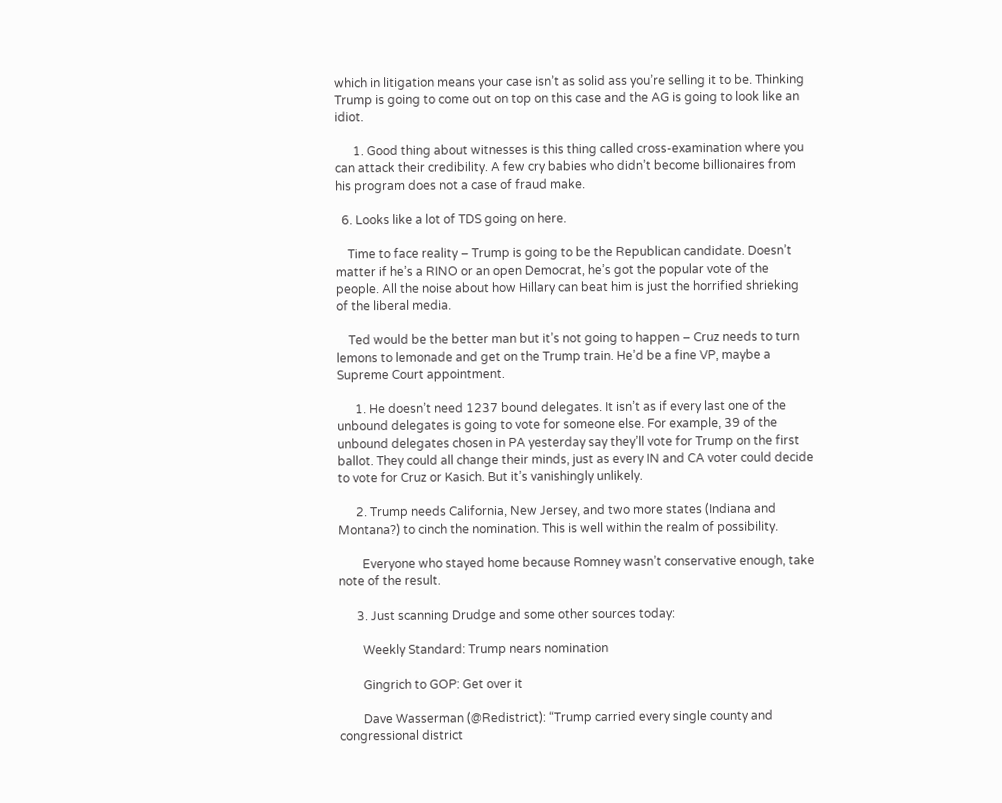which in litigation means your case isn’t as solid ass you’re selling it to be. Thinking Trump is going to come out on top on this case and the AG is going to look like an idiot.

      1. Good thing about witnesses is this thing called cross-examination where you can attack their credibility. A few cry babies who didn’t become billionaires from his program does not a case of fraud make.

  6. Looks like a lot of TDS going on here.

    Time to face reality – Trump is going to be the Republican candidate. Doesn’t matter if he’s a RINO or an open Democrat, he’s got the popular vote of the people. All the noise about how Hillary can beat him is just the horrified shrieking of the liberal media.

    Ted would be the better man but it’s not going to happen – Cruz needs to turn lemons to lemonade and get on the Trump train. He’d be a fine VP, maybe a Supreme Court appointment.

      1. He doesn’t need 1237 bound delegates. It isn’t as if every last one of the unbound delegates is going to vote for someone else. For example, 39 of the unbound delegates chosen in PA yesterday say they’ll vote for Trump on the first ballot. They could all change their minds, just as every IN and CA voter could decide to vote for Cruz or Kasich. But it’s vanishingly unlikely.

      2. Trump needs California, New Jersey, and two more states (Indiana and Montana?) to cinch the nomination. This is well within the realm of possibility.

        Everyone who stayed home because Romney wasn’t conservative enough, take note of the result.

      3. Just scanning Drudge and some other sources today:

        Weekly Standard: Trump nears nomination

        Gingrich to GOP: Get over it

        Dave Wasserman (@Redistrict): “Trump carried every single county and congressional district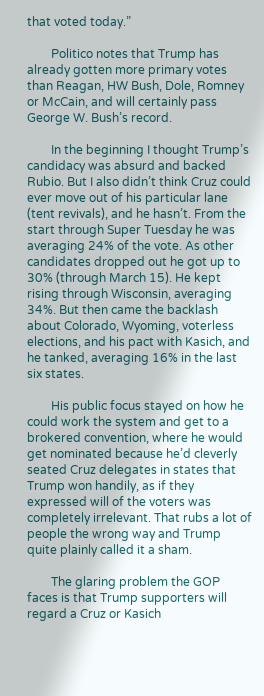that voted today.”

        Politico notes that Trump has already gotten more primary votes than Reagan, HW Bush, Dole, Romney or McCain, and will certainly pass George W. Bush’s record.

        In the beginning I thought Trump’s candidacy was absurd and backed Rubio. But I also didn’t think Cruz could ever move out of his particular lane (tent revivals), and he hasn’t. From the start through Super Tuesday he was averaging 24% of the vote. As other candidates dropped out he got up to 30% (through March 15). He kept rising through Wisconsin, averaging 34%. But then came the backlash about Colorado, Wyoming, voterless elections, and his pact with Kasich, and he tanked, averaging 16% in the last six states.

        His public focus stayed on how he could work the system and get to a brokered convention, where he would get nominated because he’d cleverly seated Cruz delegates in states that Trump won handily, as if they expressed will of the voters was completely irrelevant. That rubs a lot of people the wrong way and Trump quite plainly called it a sham.

        The glaring problem the GOP faces is that Trump supporters will regard a Cruz or Kasich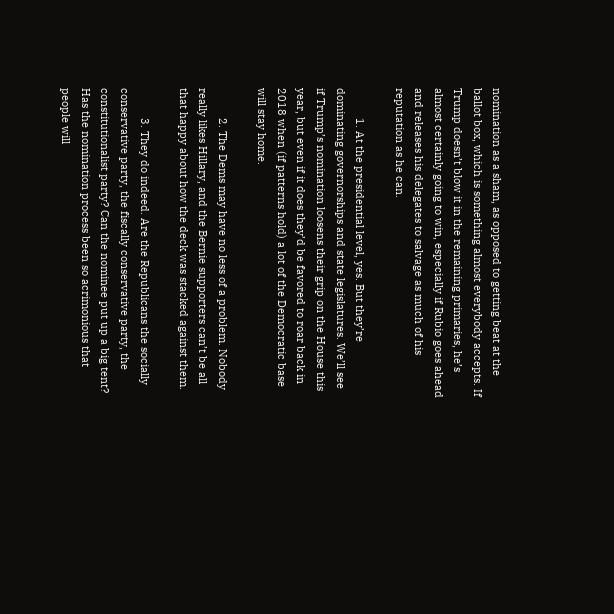nomination as a sham, as opposed to getting beat at the ballot box, which is something almost everybody accepts. If Trump doesn’t blow it in the remaining primaries, he’s almost certainly going to win, especially if Rubio goes ahead and releases his delegates to salvage as much of his reputation as he can.

          1. At the presidential level, yes. But they’re dominating governorships and state legislatures. We’ll see if Trump’s nomination loosens their grip on the House this year, but even if it does they’d be favored to roar back in 2018 when (if patterns hold) a lot of the Democratic base will stay home.

          2. The Dems may have no less of a problem. Nobody really likes Hillary, and the Bernie supporters can’t be all that happy about how the deck was stacked against them.

          3. They do indeed. Are the Republicans the socially conservative party, the fiscally conservative party, the constitutionalist party? Can the nominee put up a big tent? Has the nomination process been so acrimonious that people will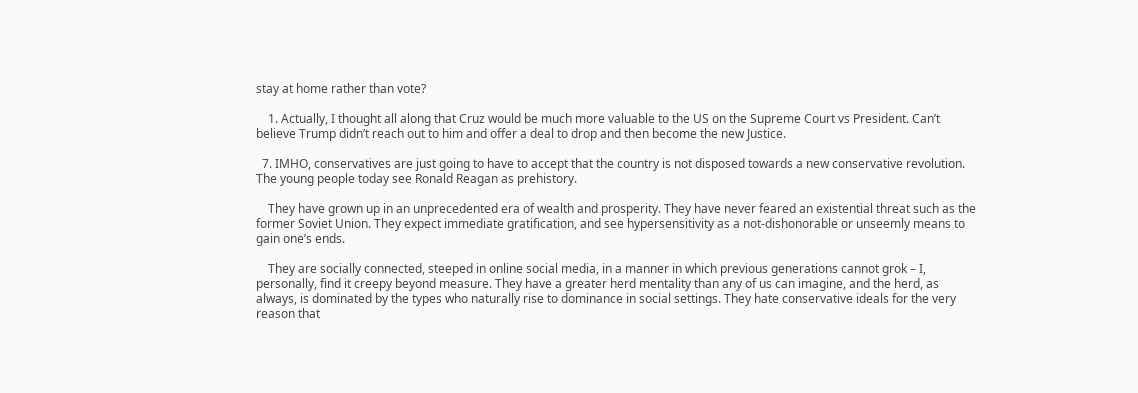stay at home rather than vote?

    1. Actually, I thought all along that Cruz would be much more valuable to the US on the Supreme Court vs President. Can’t believe Trump didn’t reach out to him and offer a deal to drop and then become the new Justice.

  7. IMHO, conservatives are just going to have to accept that the country is not disposed towards a new conservative revolution. The young people today see Ronald Reagan as prehistory.

    They have grown up in an unprecedented era of wealth and prosperity. They have never feared an existential threat such as the former Soviet Union. They expect immediate gratification, and see hypersensitivity as a not-dishonorable or unseemly means to gain one’s ends.

    They are socially connected, steeped in online social media, in a manner in which previous generations cannot grok – I, personally, find it creepy beyond measure. They have a greater herd mentality than any of us can imagine, and the herd, as always, is dominated by the types who naturally rise to dominance in social settings. They hate conservative ideals for the very reason that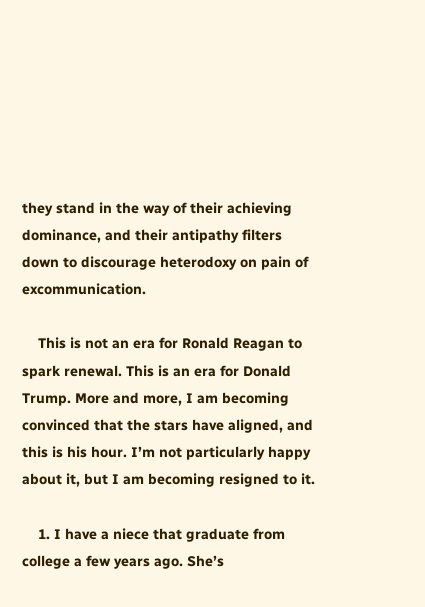they stand in the way of their achieving dominance, and their antipathy filters down to discourage heterodoxy on pain of excommunication.

    This is not an era for Ronald Reagan to spark renewal. This is an era for Donald Trump. More and more, I am becoming convinced that the stars have aligned, and this is his hour. I’m not particularly happy about it, but I am becoming resigned to it.

    1. I have a niece that graduate from college a few years ago. She’s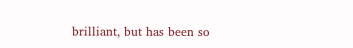brilliant, but has been so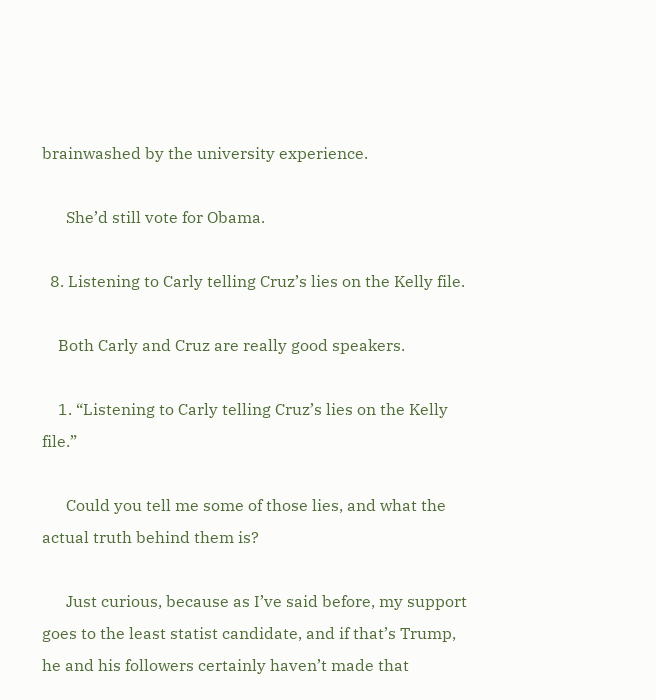brainwashed by the university experience.

      She’d still vote for Obama.

  8. Listening to Carly telling Cruz’s lies on the Kelly file.

    Both Carly and Cruz are really good speakers.

    1. “Listening to Carly telling Cruz’s lies on the Kelly file.”

      Could you tell me some of those lies, and what the actual truth behind them is?

      Just curious, because as I’ve said before, my support goes to the least statist candidate, and if that’s Trump, he and his followers certainly haven’t made that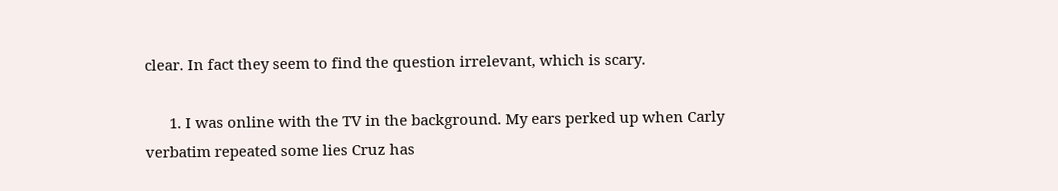clear. In fact they seem to find the question irrelevant, which is scary.

      1. I was online with the TV in the background. My ears perked up when Carly verbatim repeated some lies Cruz has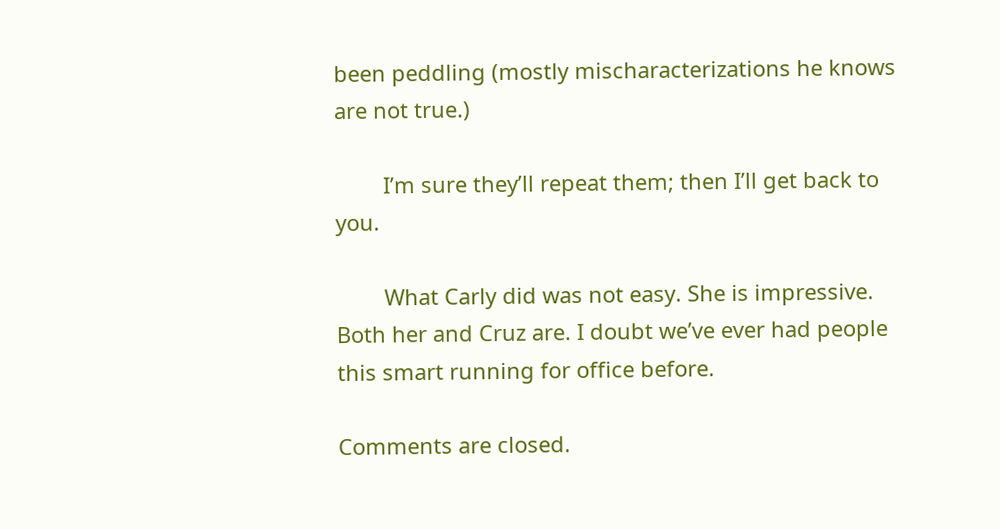been peddling (mostly mischaracterizations he knows are not true.)

        I’m sure they’ll repeat them; then I’ll get back to you.

        What Carly did was not easy. She is impressive. Both her and Cruz are. I doubt we’ve ever had people this smart running for office before.

Comments are closed.